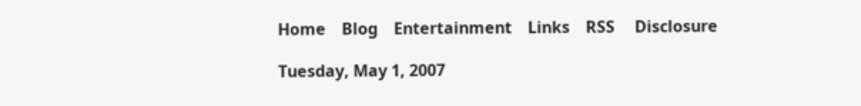Home    Blog    Entertainment    Links    RSS     Disclosure

Tuesday, May 1, 2007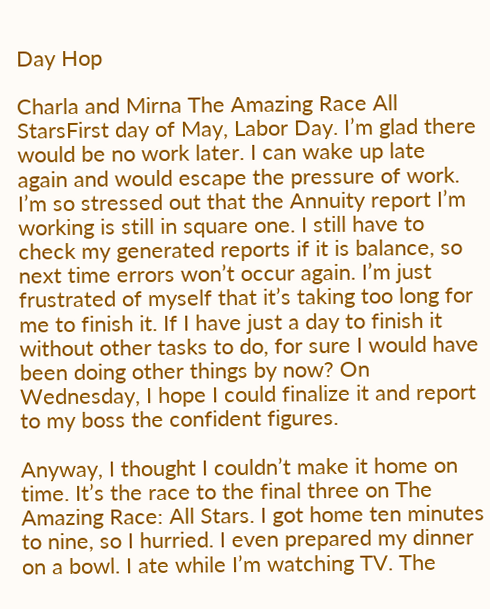Day Hop

Charla and Mirna The Amazing Race All StarsFirst day of May, Labor Day. I’m glad there would be no work later. I can wake up late again and would escape the pressure of work. I’m so stressed out that the Annuity report I’m working is still in square one. I still have to check my generated reports if it is balance, so next time errors won’t occur again. I’m just frustrated of myself that it’s taking too long for me to finish it. If I have just a day to finish it without other tasks to do, for sure I would have been doing other things by now? On Wednesday, I hope I could finalize it and report to my boss the confident figures.

Anyway, I thought I couldn’t make it home on time. It’s the race to the final three on The Amazing Race: All Stars. I got home ten minutes to nine, so I hurried. I even prepared my dinner on a bowl. I ate while I’m watching TV. The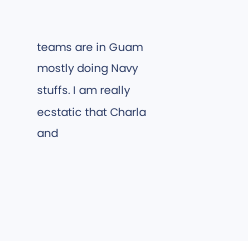teams are in Guam mostly doing Navy stuffs. I am really ecstatic that Charla and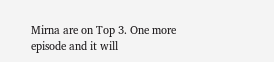Mirna are on Top 3. One more episode and it will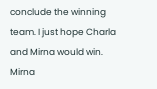conclude the winning team. I just hope Charla and Mirna would win. Mirna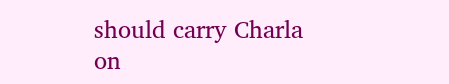should carry Charla on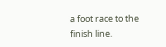a foot race to the finish line.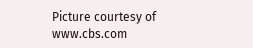Picture courtesy of www.cbs.com